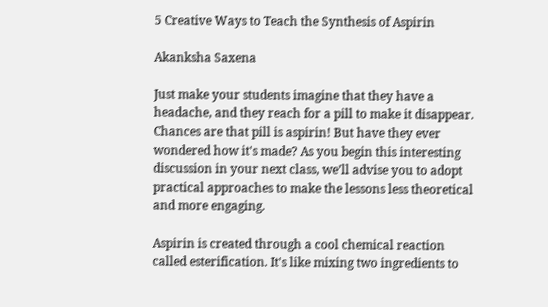5 Creative Ways to Teach the Synthesis of Aspirin

Akanksha Saxena

Just make your students imagine that they have a headache, and they reach for a pill to make it disappear. Chances are that pill is aspirin! But have they ever wondered how it's made? As you begin this interesting discussion in your next class, we’ll advise you to adopt practical approaches to make the lessons less theoretical and more engaging.

Aspirin is created through a cool chemical reaction called esterification. It's like mixing two ingredients to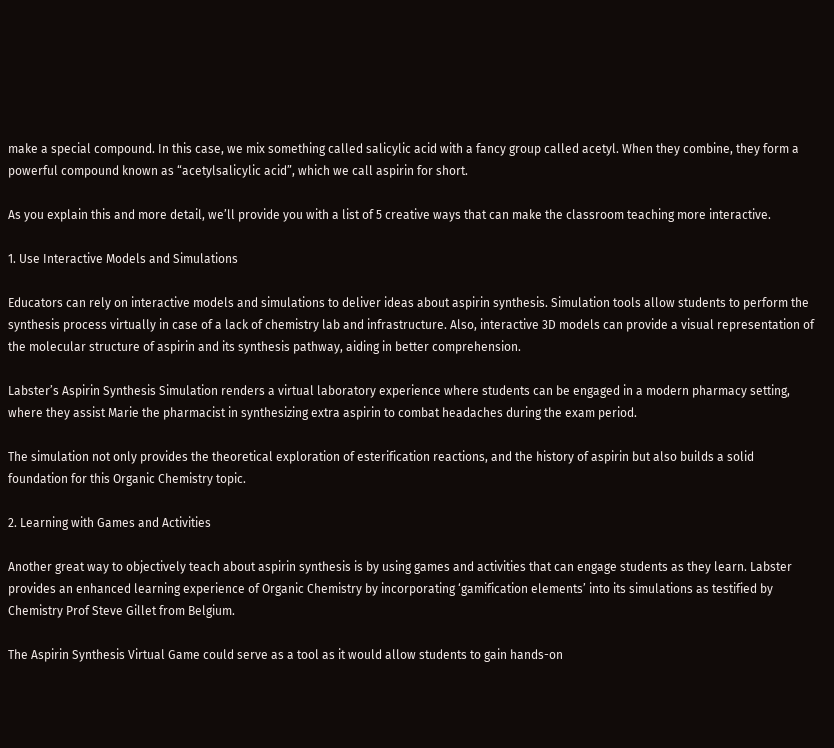make a special compound. In this case, we mix something called salicylic acid with a fancy group called acetyl. When they combine, they form a powerful compound known as “acetylsalicylic acid”, which we call aspirin for short.

As you explain this and more detail, we’ll provide you with a list of 5 creative ways that can make the classroom teaching more interactive.

1. Use Interactive Models and Simulations

Educators can rely on interactive models and simulations to deliver ideas about aspirin synthesis. Simulation tools allow students to perform the synthesis process virtually in case of a lack of chemistry lab and infrastructure. Also, interactive 3D models can provide a visual representation of the molecular structure of aspirin and its synthesis pathway, aiding in better comprehension.

Labster’s Aspirin Synthesis Simulation renders a virtual laboratory experience where students can be engaged in a modern pharmacy setting, where they assist Marie the pharmacist in synthesizing extra aspirin to combat headaches during the exam period.

The simulation not only provides the theoretical exploration of esterification reactions, and the history of aspirin but also builds a solid foundation for this Organic Chemistry topic.

2. Learning with Games and Activities

Another great way to objectively teach about aspirin synthesis is by using games and activities that can engage students as they learn. Labster provides an enhanced learning experience of Organic Chemistry by incorporating ‘gamification elements’ into its simulations as testified by Chemistry Prof Steve Gillet from Belgium.

The Aspirin Synthesis Virtual Game could serve as a tool as it would allow students to gain hands-on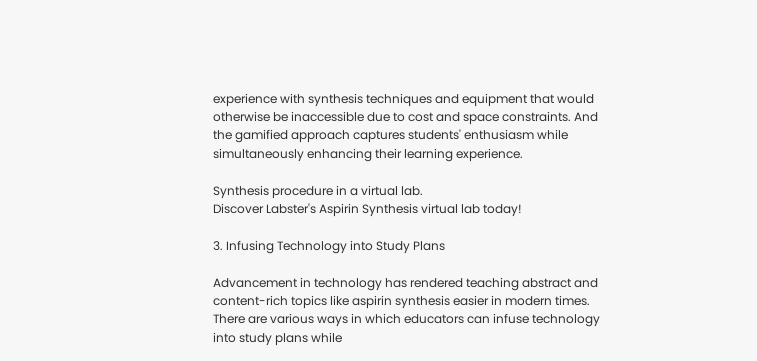experience with synthesis techniques and equipment that would otherwise be inaccessible due to cost and space constraints. And the gamified approach captures students' enthusiasm while simultaneously enhancing their learning experience.

Synthesis procedure in a virtual lab.
Discover Labster's Aspirin Synthesis virtual lab today!

3. Infusing Technology into Study Plans

Advancement in technology has rendered teaching abstract and content-rich topics like aspirin synthesis easier in modern times. There are various ways in which educators can infuse technology into study plans while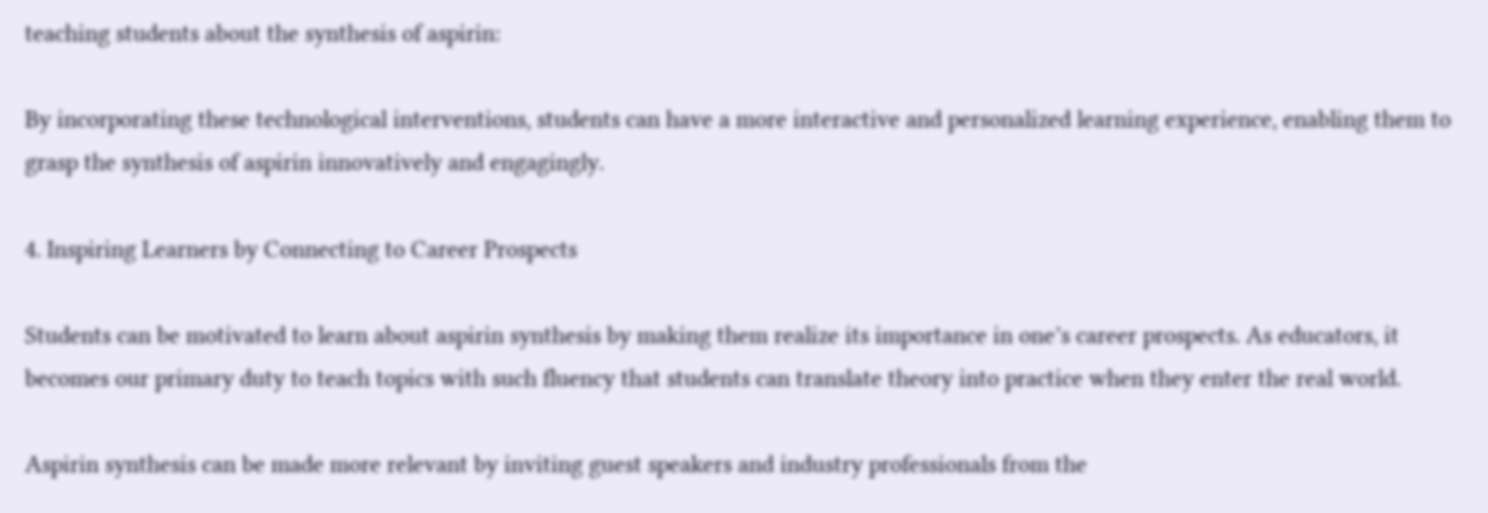teaching students about the synthesis of aspirin:

By incorporating these technological interventions, students can have a more interactive and personalized learning experience, enabling them to grasp the synthesis of aspirin innovatively and engagingly.

4. Inspiring Learners by Connecting to Career Prospects

Students can be motivated to learn about aspirin synthesis by making them realize its importance in one’s career prospects. As educators, it becomes our primary duty to teach topics with such fluency that students can translate theory into practice when they enter the real world.

Aspirin synthesis can be made more relevant by inviting guest speakers and industry professionals from the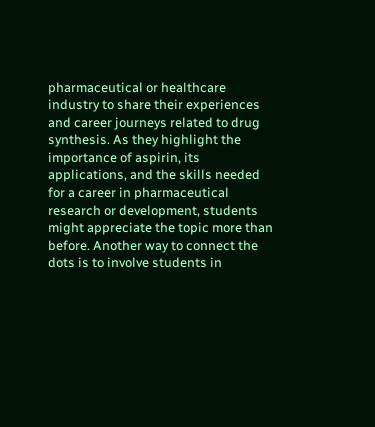pharmaceutical or healthcare industry to share their experiences and career journeys related to drug synthesis. As they highlight the importance of aspirin, its applications, and the skills needed for a career in pharmaceutical research or development, students might appreciate the topic more than before. Another way to connect the dots is to involve students in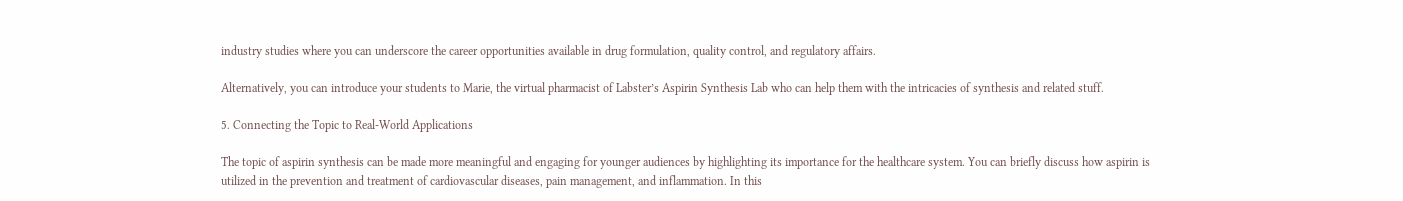industry studies where you can underscore the career opportunities available in drug formulation, quality control, and regulatory affairs.

Alternatively, you can introduce your students to Marie, the virtual pharmacist of Labster’s Aspirin Synthesis Lab who can help them with the intricacies of synthesis and related stuff.

5. Connecting the Topic to Real-World Applications

The topic of aspirin synthesis can be made more meaningful and engaging for younger audiences by highlighting its importance for the healthcare system. You can briefly discuss how aspirin is utilized in the prevention and treatment of cardiovascular diseases, pain management, and inflammation. In this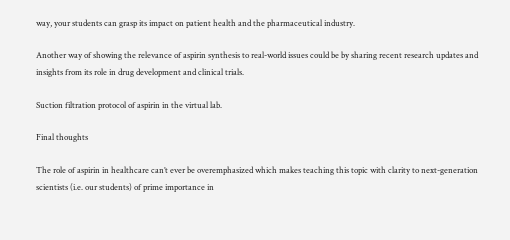way, your students can grasp its impact on patient health and the pharmaceutical industry.

Another way of showing the relevance of aspirin synthesis to real-world issues could be by sharing recent research updates and insights from its role in drug development and clinical trials.

Suction filtration protocol of aspirin in the virtual lab.

Final thoughts

The role of aspirin in healthcare can’t ever be overemphasized which makes teaching this topic with clarity to next-generation scientists (i.e. our students) of prime importance in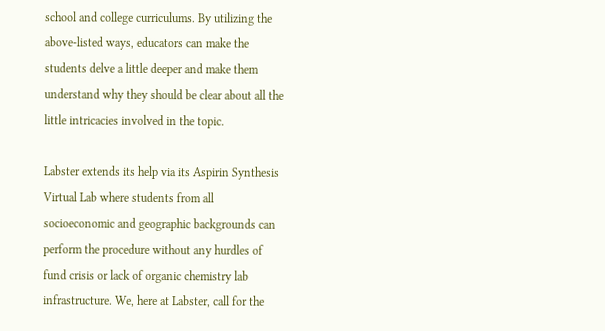school and college curriculums. By utilizing the above-listed ways, educators can make the students delve a little deeper and make them understand why they should be clear about all the little intricacies involved in the topic.

Labster extends its help via its Aspirin Synthesis Virtual Lab where students from all socioeconomic and geographic backgrounds can perform the procedure without any hurdles of fund crisis or lack of organic chemistry lab infrastructure. We, here at Labster, call for the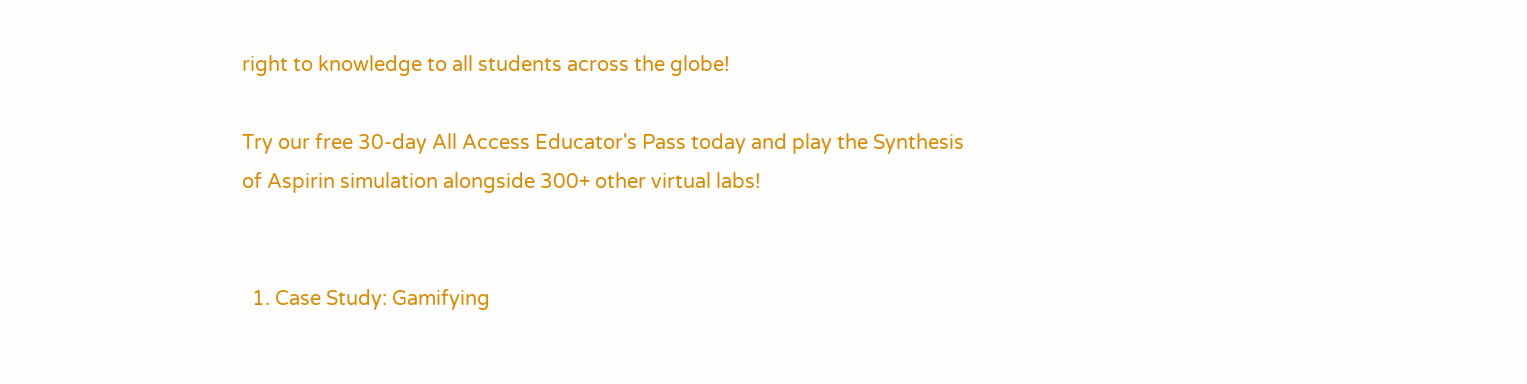right to knowledge to all students across the globe!

Try our free 30-day All Access Educator's Pass today and play the Synthesis of Aspirin simulation alongside 300+ other virtual labs!


  1. Case Study: Gamifying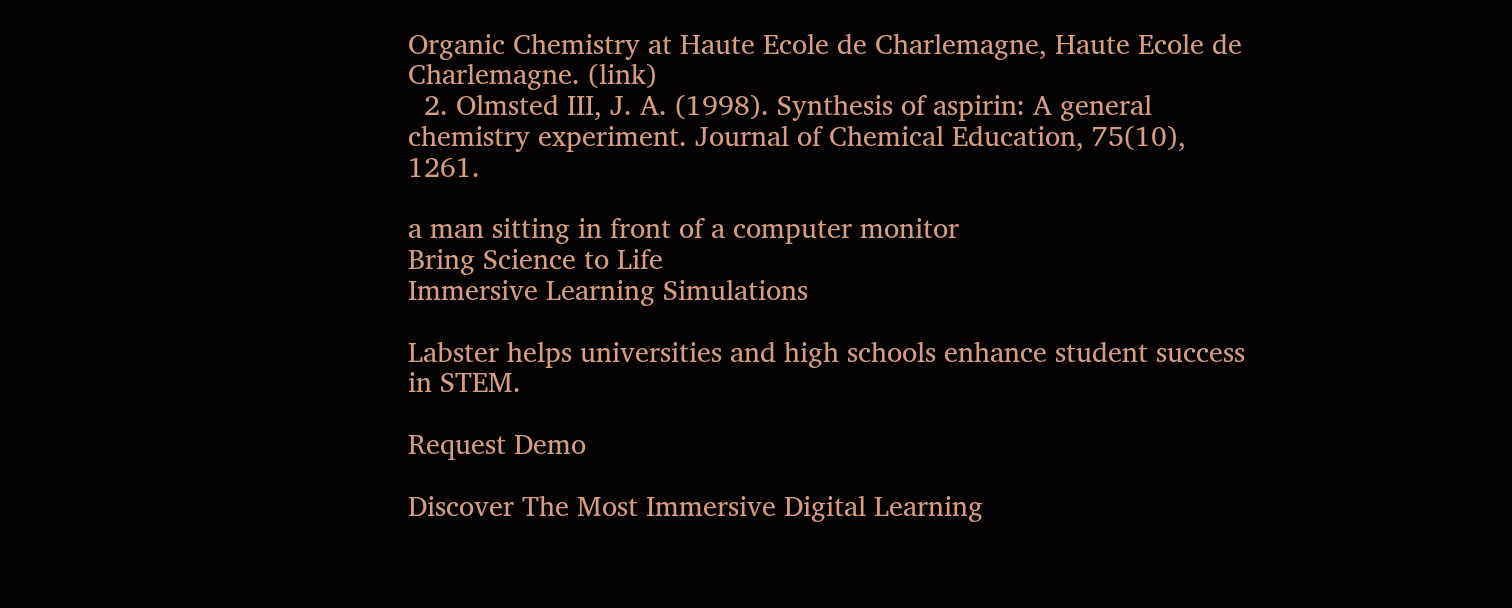Organic Chemistry at Haute Ecole de Charlemagne, Haute Ecole de Charlemagne. (link)
  2. Olmsted III, J. A. (1998). Synthesis of aspirin: A general chemistry experiment. Journal of Chemical Education, 75(10), 1261.

a man sitting in front of a computer monitor
Bring Science to Life
Immersive Learning Simulations

Labster helps universities and high schools enhance student success in STEM.

Request Demo

Discover The Most Immersive Digital Learning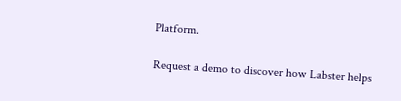Platform.

Request a demo to discover how Labster helps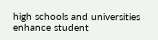high schools and universities enhance student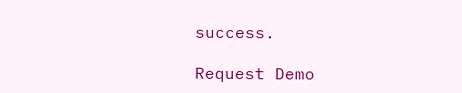success.

Request Demo